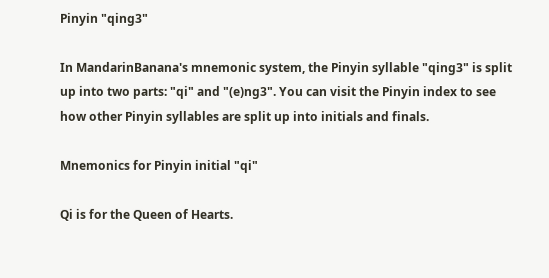Pinyin "qing3"

In MandarinBanana's mnemonic system, the Pinyin syllable "qing3" is split up into two parts: "qi" and "(e)ng3". You can visit the Pinyin index to see how other Pinyin syllables are split up into initials and finals.

Mnemonics for Pinyin initial "qi"

Qi is for the Queen of Hearts.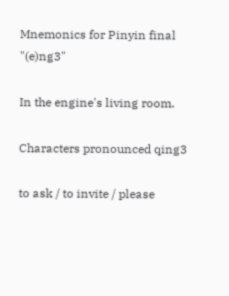Mnemonics for Pinyin final "(e)ng3"

In the engine's living room.

Characters pronounced qing3

to ask / to invite / please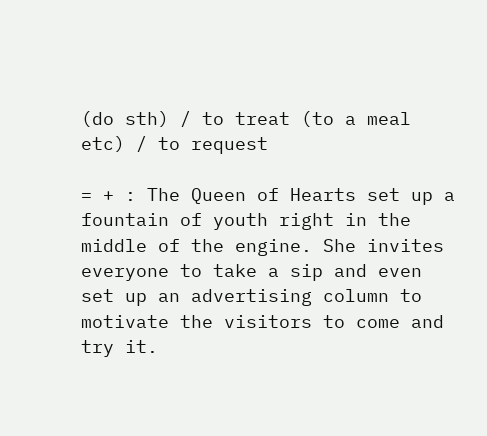(do sth) / to treat (to a meal etc) / to request

= + : The Queen of Hearts set up a fountain of youth right in the middle of the engine. She invites everyone to take a sip and even set up an advertising column to motivate the visitors to come and try it.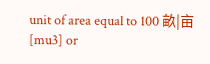unit of area equal to 100 畝|亩[mu3] or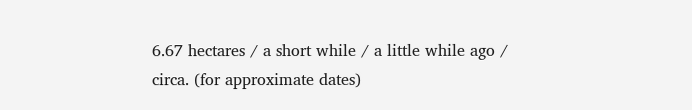6.67 hectares / a short while / a little while ago / circa. (for approximate dates)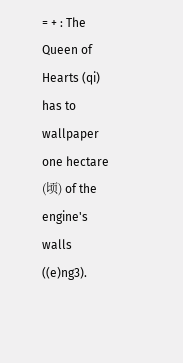= + : The Queen of Hearts (qi) has to wallpaper one hectare (顷) of the engine's walls ((e)ng3).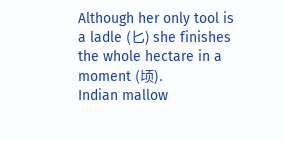Although her only tool is a ladle (匕) she finishes the whole hectare in a moment (顷).
Indian mallow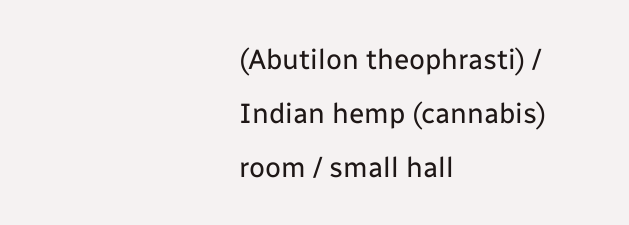(Abutilon theophrasti) / Indian hemp (cannabis)
room / small hall